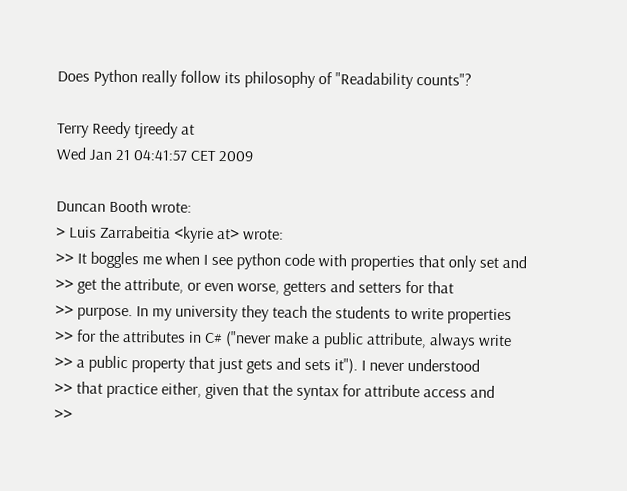Does Python really follow its philosophy of "Readability counts"?

Terry Reedy tjreedy at
Wed Jan 21 04:41:57 CET 2009

Duncan Booth wrote:
> Luis Zarrabeitia <kyrie at> wrote:
>> It boggles me when I see python code with properties that only set and
>> get the attribute, or even worse, getters and setters for that
>> purpose. In my university they teach the students to write properties
>> for the attributes in C# ("never make a public attribute, always write
>> a public property that just gets and sets it"). I never understood
>> that practice either, given that the syntax for attribute access and
>>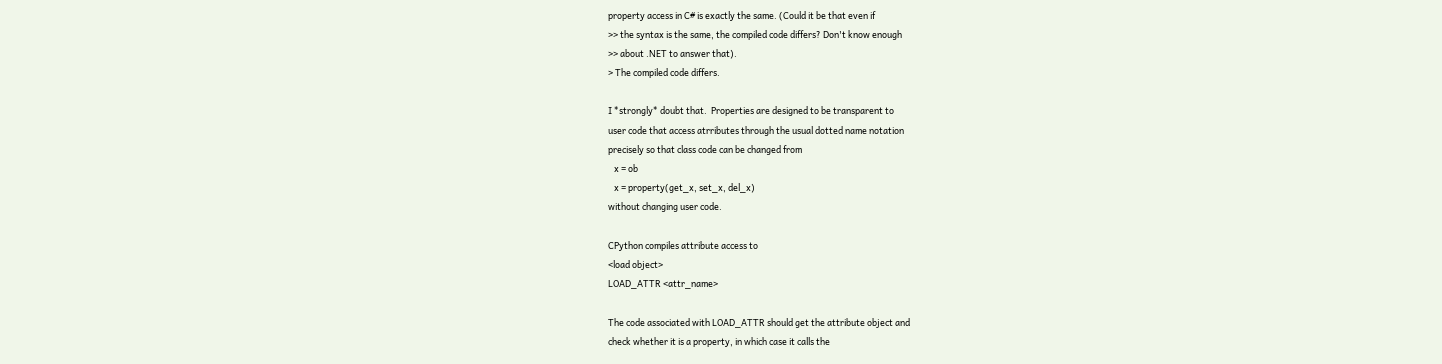property access in C# is exactly the same. (Could it be that even if
>> the syntax is the same, the compiled code differs? Don't know enough
>> about .NET to answer that).
> The compiled code differs.

I *strongly* doubt that.  Properties are designed to be transparent to
user code that access atrributes through the usual dotted name notation
precisely so that class code can be changed from
   x = ob
   x = property(get_x, set_x, del_x)
without changing user code.

CPython compiles attribute access to
<load object>
LOAD_ATTR <attr_name>

The code associated with LOAD_ATTR should get the attribute object and
check whether it is a property, in which case it calls the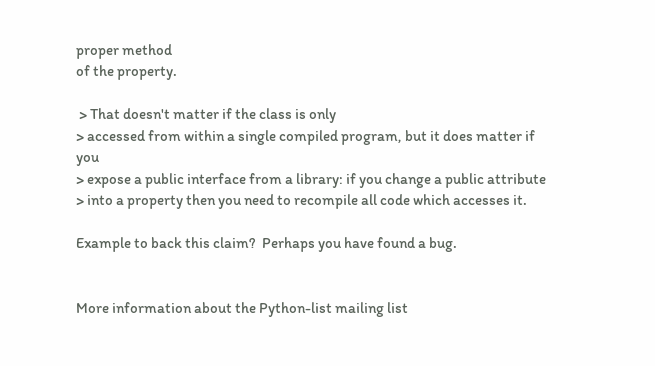proper method
of the property.

 > That doesn't matter if the class is only
> accessed from within a single compiled program, but it does matter if you
> expose a public interface from a library: if you change a public attribute
> into a property then you need to recompile all code which accesses it.

Example to back this claim?  Perhaps you have found a bug.


More information about the Python-list mailing list